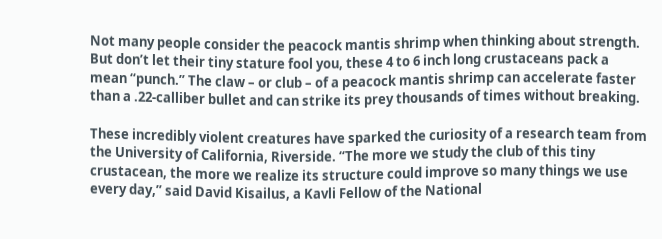Not many people consider the peacock mantis shrimp when thinking about strength. But don’t let their tiny stature fool you, these 4 to 6 inch long crustaceans pack a mean “punch.” The claw – or club – of a peacock mantis shrimp can accelerate faster than a .22-calliber bullet and can strike its prey thousands of times without breaking.

These incredibly violent creatures have sparked the curiosity of a research team from the University of California, Riverside. “The more we study the club of this tiny crustacean, the more we realize its structure could improve so many things we use every day,” said David Kisailus, a Kavli Fellow of the National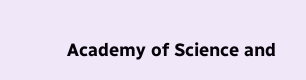Academy of Science and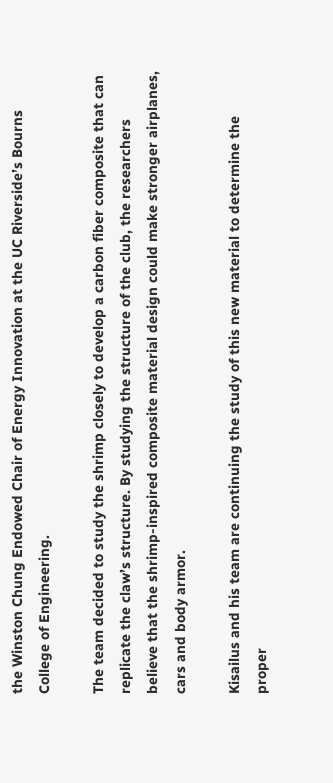the Winston Chung Endowed Chair of Energy Innovation at the UC Riverside’s Bourns College of Engineering.

The team decided to study the shrimp closely to develop a carbon fiber composite that can replicate the claw’s structure. By studying the structure of the club, the researchers believe that the shrimp-inspired composite material design could make stronger airplanes, cars and body armor.

Kisailus and his team are continuing the study of this new material to determine the proper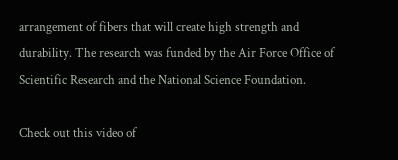arrangement of fibers that will create high strength and durability. The research was funded by the Air Force Office of Scientific Research and the National Science Foundation.

Check out this video of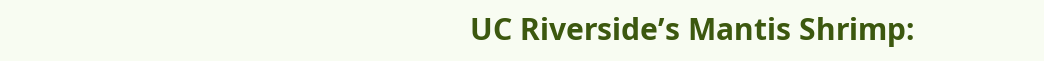UC Riverside’s Mantis Shrimp: